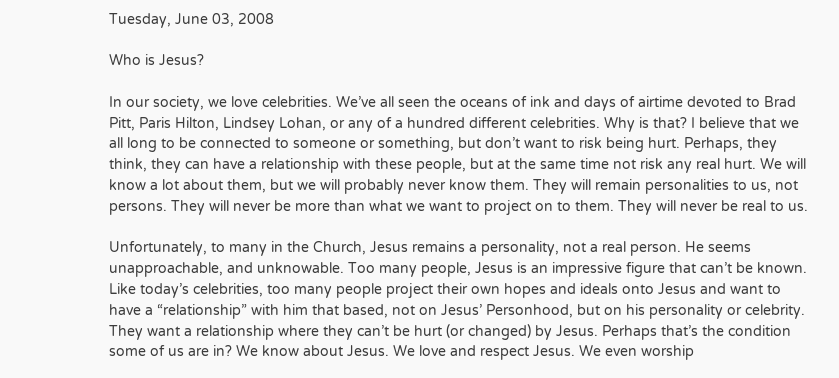Tuesday, June 03, 2008

Who is Jesus?

In our society, we love celebrities. We’ve all seen the oceans of ink and days of airtime devoted to Brad Pitt, Paris Hilton, Lindsey Lohan, or any of a hundred different celebrities. Why is that? I believe that we all long to be connected to someone or something, but don’t want to risk being hurt. Perhaps, they think, they can have a relationship with these people, but at the same time not risk any real hurt. We will know a lot about them, but we will probably never know them. They will remain personalities to us, not persons. They will never be more than what we want to project on to them. They will never be real to us.

Unfortunately, to many in the Church, Jesus remains a personality, not a real person. He seems unapproachable, and unknowable. Too many people, Jesus is an impressive figure that can’t be known. Like today’s celebrities, too many people project their own hopes and ideals onto Jesus and want to have a “relationship” with him that based, not on Jesus’ Personhood, but on his personality or celebrity. They want a relationship where they can’t be hurt (or changed) by Jesus. Perhaps that’s the condition some of us are in? We know about Jesus. We love and respect Jesus. We even worship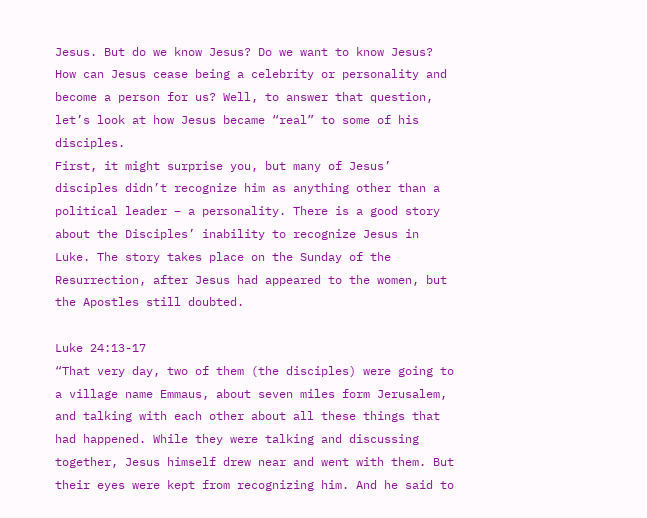Jesus. But do we know Jesus? Do we want to know Jesus? How can Jesus cease being a celebrity or personality and become a person for us? Well, to answer that question, let’s look at how Jesus became “real” to some of his disciples.
First, it might surprise you, but many of Jesus’ disciples didn’t recognize him as anything other than a political leader – a personality. There is a good story about the Disciples’ inability to recognize Jesus in Luke. The story takes place on the Sunday of the Resurrection, after Jesus had appeared to the women, but the Apostles still doubted.

Luke 24:13-17
“That very day, two of them (the disciples) were going to a village name Emmaus, about seven miles form Jerusalem, and talking with each other about all these things that had happened. While they were talking and discussing together, Jesus himself drew near and went with them. But their eyes were kept from recognizing him. And he said to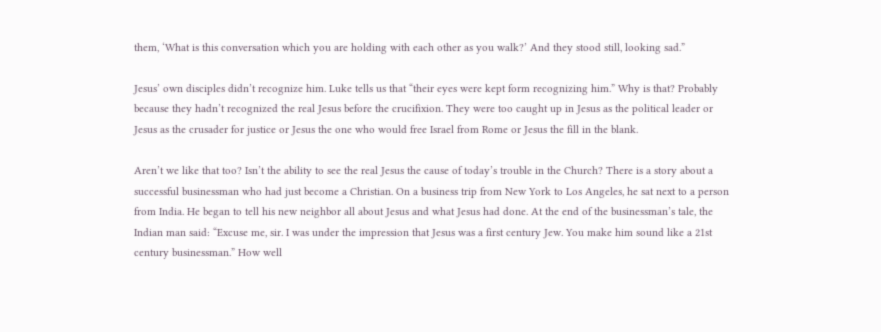them, ‘What is this conversation which you are holding with each other as you walk?’ And they stood still, looking sad.”

Jesus’ own disciples didn’t recognize him. Luke tells us that “their eyes were kept form recognizing him.” Why is that? Probably because they hadn’t recognized the real Jesus before the crucifixion. They were too caught up in Jesus as the political leader or Jesus as the crusader for justice or Jesus the one who would free Israel from Rome or Jesus the fill in the blank.

Aren’t we like that too? Isn’t the ability to see the real Jesus the cause of today’s trouble in the Church? There is a story about a successful businessman who had just become a Christian. On a business trip from New York to Los Angeles, he sat next to a person from India. He began to tell his new neighbor all about Jesus and what Jesus had done. At the end of the businessman’s tale, the Indian man said: “Excuse me, sir. I was under the impression that Jesus was a first century Jew. You make him sound like a 21st century businessman.” How well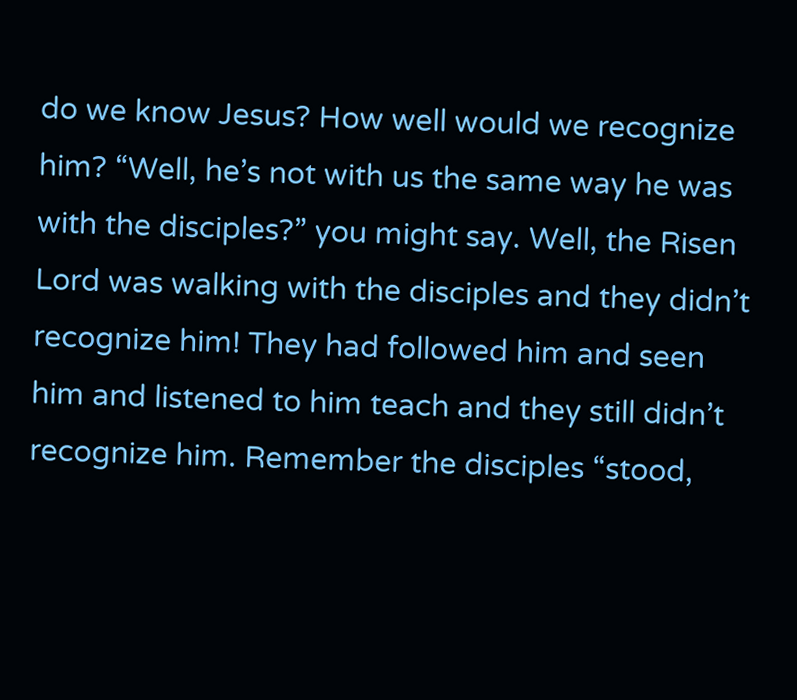do we know Jesus? How well would we recognize him? “Well, he’s not with us the same way he was with the disciples?” you might say. Well, the Risen Lord was walking with the disciples and they didn’t recognize him! They had followed him and seen him and listened to him teach and they still didn’t recognize him. Remember the disciples “stood,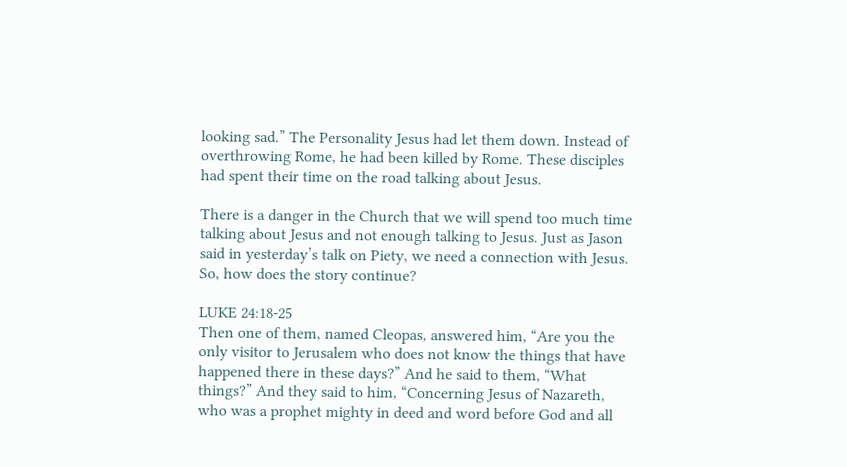looking sad.” The Personality Jesus had let them down. Instead of overthrowing Rome, he had been killed by Rome. These disciples had spent their time on the road talking about Jesus.

There is a danger in the Church that we will spend too much time talking about Jesus and not enough talking to Jesus. Just as Jason said in yesterday’s talk on Piety, we need a connection with Jesus. So, how does the story continue?

LUKE 24:18-25
Then one of them, named Cleopas, answered him, “Are you the only visitor to Jerusalem who does not know the things that have happened there in these days?” And he said to them, “What things?” And they said to him, “Concerning Jesus of Nazareth, who was a prophet mighty in deed and word before God and all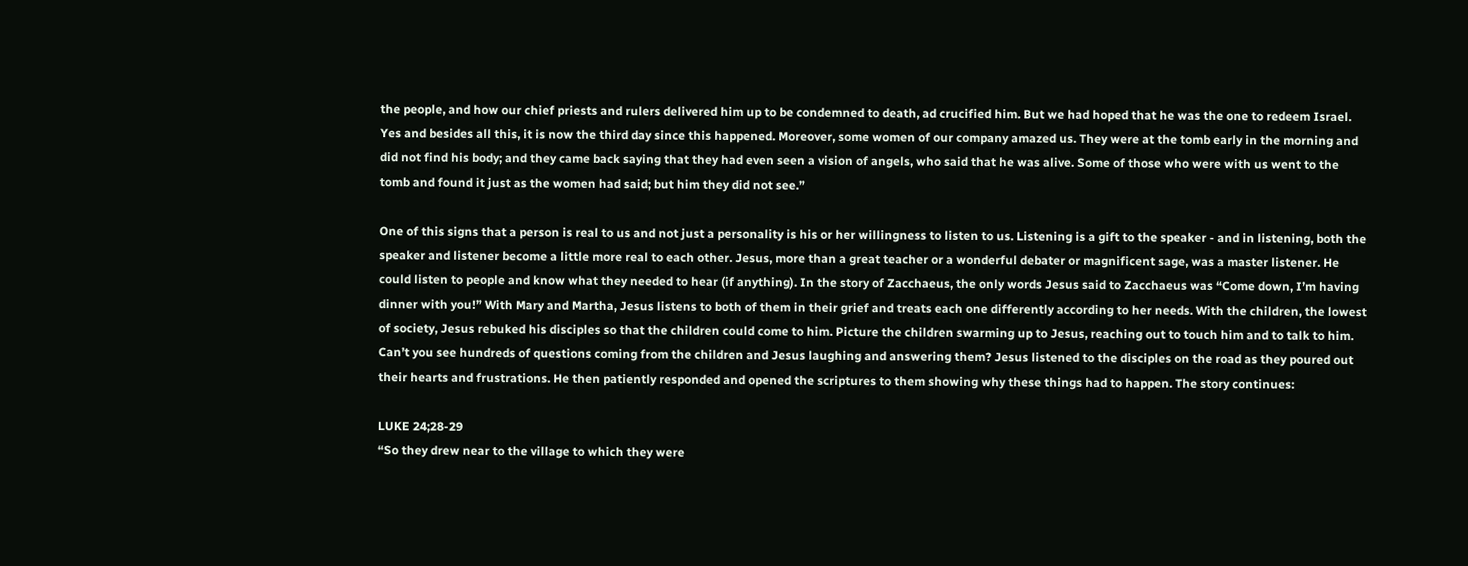the people, and how our chief priests and rulers delivered him up to be condemned to death, ad crucified him. But we had hoped that he was the one to redeem Israel. Yes and besides all this, it is now the third day since this happened. Moreover, some women of our company amazed us. They were at the tomb early in the morning and did not find his body; and they came back saying that they had even seen a vision of angels, who said that he was alive. Some of those who were with us went to the tomb and found it just as the women had said; but him they did not see.”

One of this signs that a person is real to us and not just a personality is his or her willingness to listen to us. Listening is a gift to the speaker - and in listening, both the speaker and listener become a little more real to each other. Jesus, more than a great teacher or a wonderful debater or magnificent sage, was a master listener. He could listen to people and know what they needed to hear (if anything). In the story of Zacchaeus, the only words Jesus said to Zacchaeus was “Come down, I’m having dinner with you!” With Mary and Martha, Jesus listens to both of them in their grief and treats each one differently according to her needs. With the children, the lowest of society, Jesus rebuked his disciples so that the children could come to him. Picture the children swarming up to Jesus, reaching out to touch him and to talk to him. Can’t you see hundreds of questions coming from the children and Jesus laughing and answering them? Jesus listened to the disciples on the road as they poured out their hearts and frustrations. He then patiently responded and opened the scriptures to them showing why these things had to happen. The story continues:

LUKE 24;28-29
“So they drew near to the village to which they were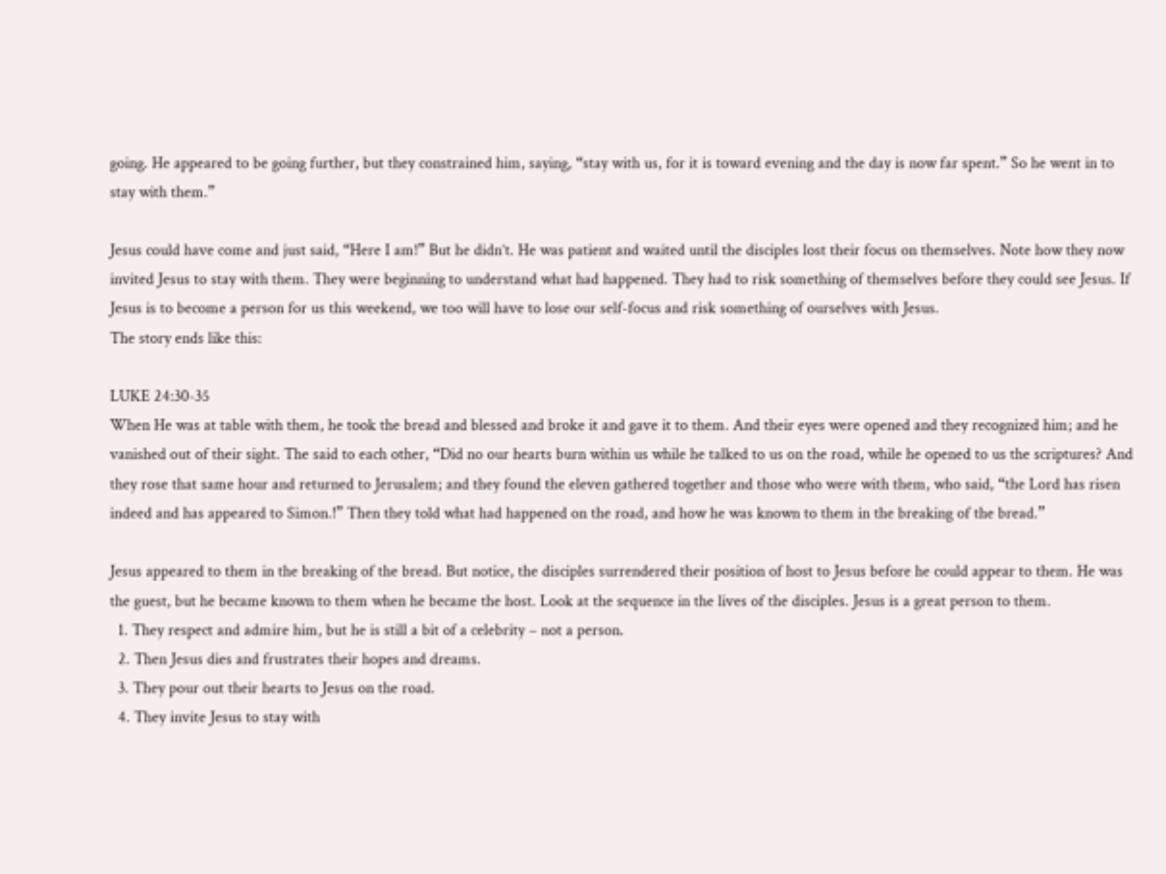going. He appeared to be going further, but they constrained him, saying, “stay with us, for it is toward evening and the day is now far spent.” So he went in to stay with them.”

Jesus could have come and just said, “Here I am!” But he didn’t. He was patient and waited until the disciples lost their focus on themselves. Note how they now invited Jesus to stay with them. They were beginning to understand what had happened. They had to risk something of themselves before they could see Jesus. If Jesus is to become a person for us this weekend, we too will have to lose our self-focus and risk something of ourselves with Jesus.
The story ends like this:

LUKE 24:30-35
When He was at table with them, he took the bread and blessed and broke it and gave it to them. And their eyes were opened and they recognized him; and he vanished out of their sight. The said to each other, “Did no our hearts burn within us while he talked to us on the road, while he opened to us the scriptures? And they rose that same hour and returned to Jerusalem; and they found the eleven gathered together and those who were with them, who said, “the Lord has risen indeed and has appeared to Simon.!” Then they told what had happened on the road, and how he was known to them in the breaking of the bread.”

Jesus appeared to them in the breaking of the bread. But notice, the disciples surrendered their position of host to Jesus before he could appear to them. He was the guest, but he became known to them when he became the host. Look at the sequence in the lives of the disciples. Jesus is a great person to them.
  1. They respect and admire him, but he is still a bit of a celebrity – not a person.
  2. Then Jesus dies and frustrates their hopes and dreams.
  3. They pour out their hearts to Jesus on the road.
  4. They invite Jesus to stay with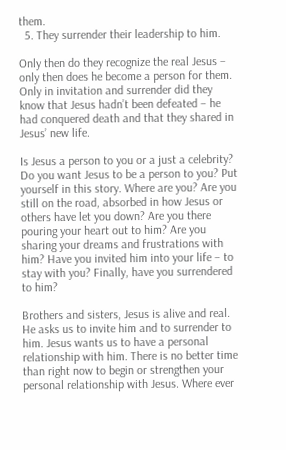them.
  5. They surrender their leadership to him.

Only then do they recognize the real Jesus – only then does he become a person for them. Only in invitation and surrender did they know that Jesus hadn’t been defeated – he had conquered death and that they shared in Jesus’ new life.

Is Jesus a person to you or a just a celebrity? Do you want Jesus to be a person to you? Put yourself in this story. Where are you? Are you still on the road, absorbed in how Jesus or others have let you down? Are you there pouring your heart out to him? Are you sharing your dreams and frustrations with him? Have you invited him into your life – to stay with you? Finally, have you surrendered to him?

Brothers and sisters, Jesus is alive and real. He asks us to invite him and to surrender to him. Jesus wants us to have a personal relationship with him. There is no better time than right now to begin or strengthen your personal relationship with Jesus. Where ever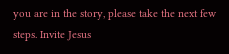you are in the story, please take the next few steps. Invite Jesus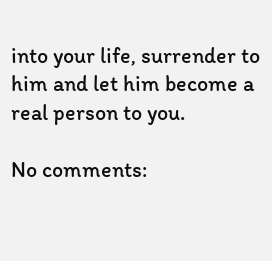into your life, surrender to him and let him become a real person to you.

No comments: